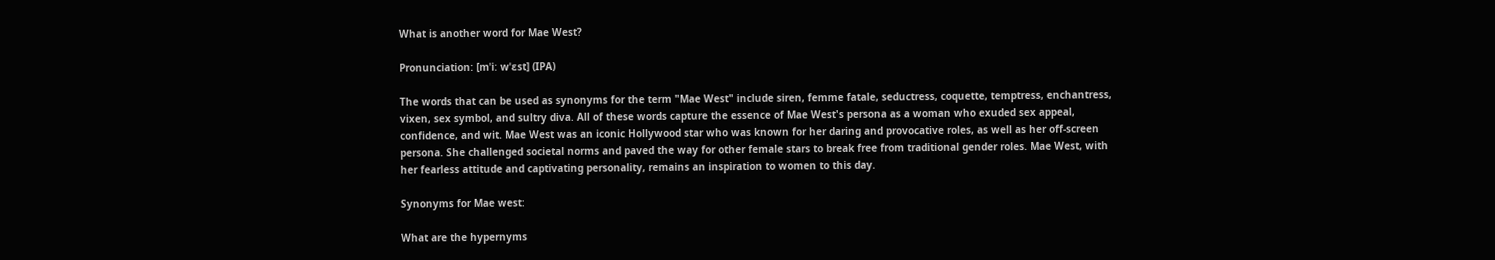What is another word for Mae West?

Pronunciation: [mˈiː wˈɛst] (IPA)

The words that can be used as synonyms for the term "Mae West" include siren, femme fatale, seductress, coquette, temptress, enchantress, vixen, sex symbol, and sultry diva. All of these words capture the essence of Mae West's persona as a woman who exuded sex appeal, confidence, and wit. Mae West was an iconic Hollywood star who was known for her daring and provocative roles, as well as her off-screen persona. She challenged societal norms and paved the way for other female stars to break free from traditional gender roles. Mae West, with her fearless attitude and captivating personality, remains an inspiration to women to this day.

Synonyms for Mae west:

What are the hypernyms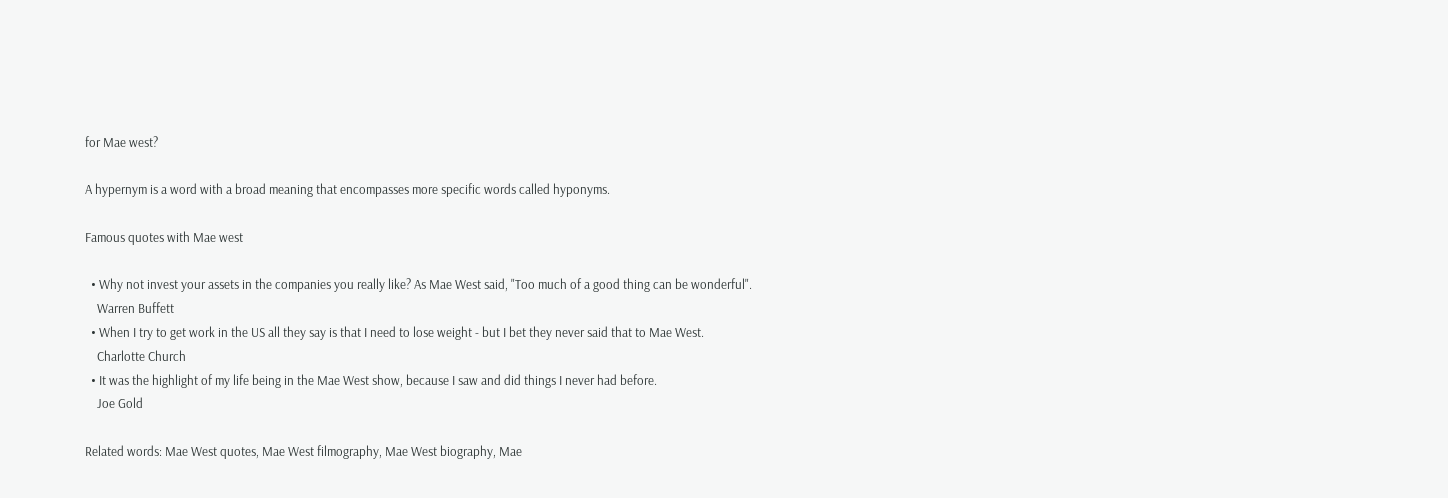for Mae west?

A hypernym is a word with a broad meaning that encompasses more specific words called hyponyms.

Famous quotes with Mae west

  • Why not invest your assets in the companies you really like? As Mae West said, "Too much of a good thing can be wonderful".
    Warren Buffett
  • When I try to get work in the US all they say is that I need to lose weight - but I bet they never said that to Mae West.
    Charlotte Church
  • It was the highlight of my life being in the Mae West show, because I saw and did things I never had before.
    Joe Gold

Related words: Mae West quotes, Mae West filmography, Mae West biography, Mae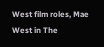West film roles, Mae West in The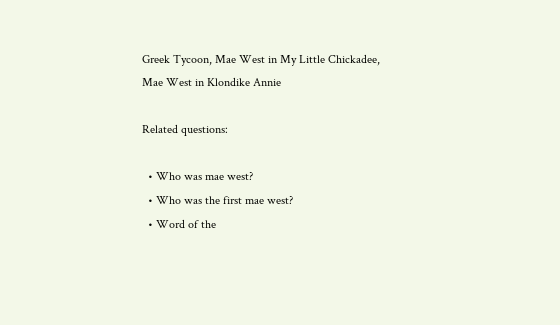Greek Tycoon, Mae West in My Little Chickadee, Mae West in Klondike Annie

Related questions:

  • Who was mae west?
  • Who was the first mae west?
  • Word of the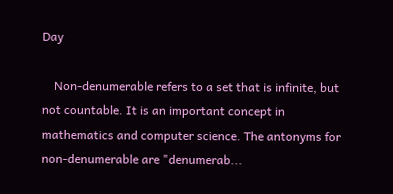Day

    Non-denumerable refers to a set that is infinite, but not countable. It is an important concept in mathematics and computer science. The antonyms for non-denumerable are "denumerab...